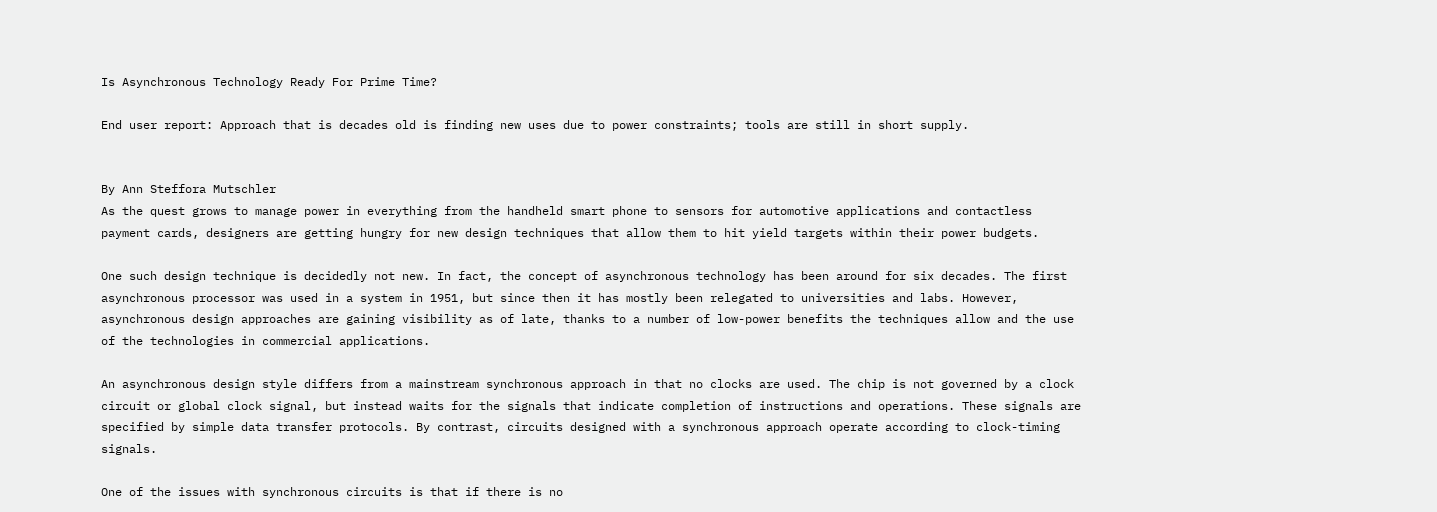Is Asynchronous Technology Ready For Prime Time?

End user report: Approach that is decades old is finding new uses due to power constraints; tools are still in short supply.


By Ann Steffora Mutschler
As the quest grows to manage power in everything from the handheld smart phone to sensors for automotive applications and contactless payment cards, designers are getting hungry for new design techniques that allow them to hit yield targets within their power budgets.

One such design technique is decidedly not new. In fact, the concept of asynchronous technology has been around for six decades. The first asynchronous processor was used in a system in 1951, but since then it has mostly been relegated to universities and labs. However, asynchronous design approaches are gaining visibility as of late, thanks to a number of low-power benefits the techniques allow and the use of the technologies in commercial applications.

An asynchronous design style differs from a mainstream synchronous approach in that no clocks are used. The chip is not governed by a clock circuit or global clock signal, but instead waits for the signals that indicate completion of instructions and operations. These signals are specified by simple data transfer protocols. By contrast, circuits designed with a synchronous approach operate according to clock-timing signals.

One of the issues with synchronous circuits is that if there is no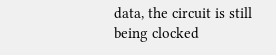data, the circuit is still being clocked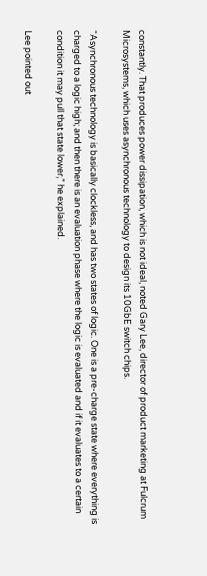constantly. That produces power dissipation, which is not ideal, noted Gary Lee, director of product marketing at Fulcrum Microsystems, which uses asynchronous technology to design its 10GbE switch chips.

“Asynchronous technology is basically clockless, and has two states of logic. One is a pre-charge state where everything is charged to a logic high; and then there is an evaluation phase where the logic is evaluated and if it evaluates to a certain condition it may pull that state lower,” he explained.

Lee pointed out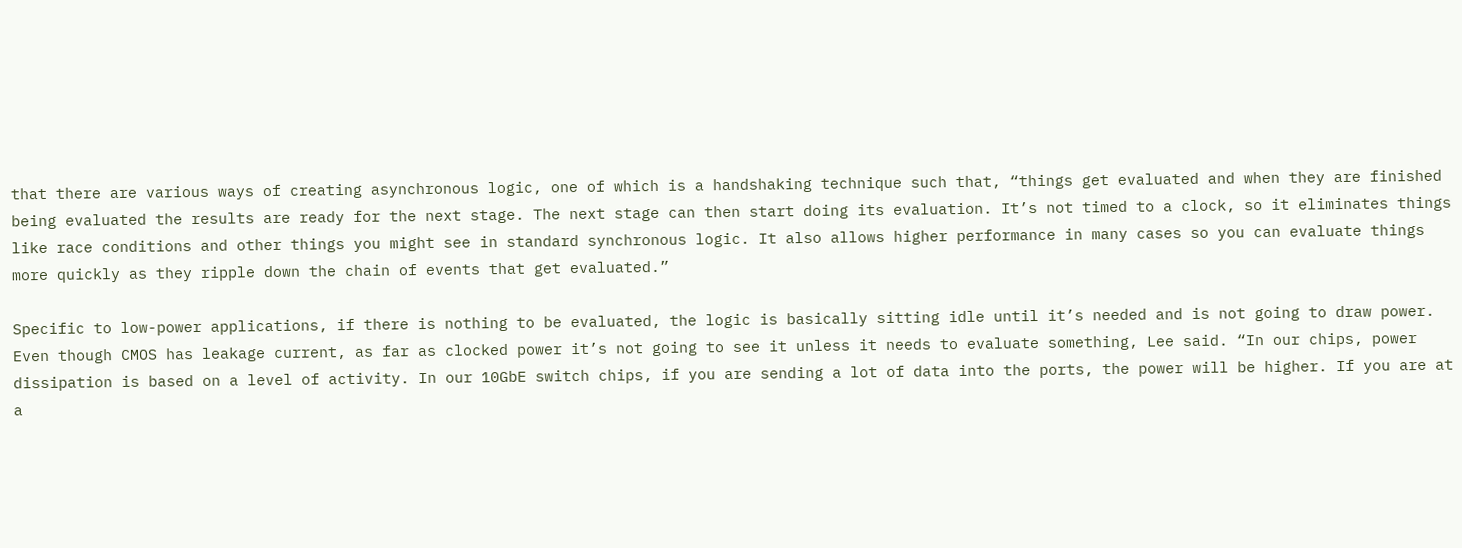that there are various ways of creating asynchronous logic, one of which is a handshaking technique such that, “things get evaluated and when they are finished being evaluated the results are ready for the next stage. The next stage can then start doing its evaluation. It’s not timed to a clock, so it eliminates things like race conditions and other things you might see in standard synchronous logic. It also allows higher performance in many cases so you can evaluate things more quickly as they ripple down the chain of events that get evaluated.”

Specific to low-power applications, if there is nothing to be evaluated, the logic is basically sitting idle until it’s needed and is not going to draw power. Even though CMOS has leakage current, as far as clocked power it’s not going to see it unless it needs to evaluate something, Lee said. “In our chips, power dissipation is based on a level of activity. In our 10GbE switch chips, if you are sending a lot of data into the ports, the power will be higher. If you are at a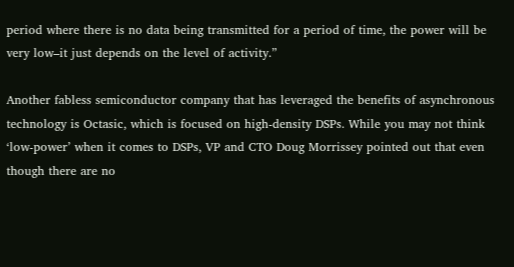period where there is no data being transmitted for a period of time, the power will be very low–it just depends on the level of activity.”

Another fabless semiconductor company that has leveraged the benefits of asynchronous technology is Octasic, which is focused on high-density DSPs. While you may not think ‘low-power’ when it comes to DSPs, VP and CTO Doug Morrissey pointed out that even though there are no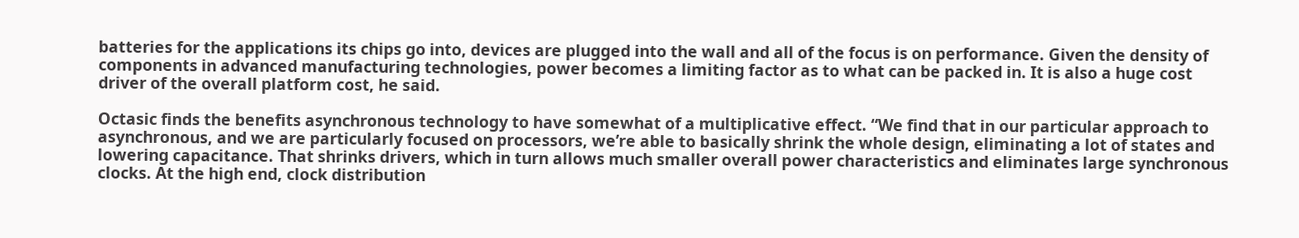batteries for the applications its chips go into, devices are plugged into the wall and all of the focus is on performance. Given the density of components in advanced manufacturing technologies, power becomes a limiting factor as to what can be packed in. It is also a huge cost driver of the overall platform cost, he said.

Octasic finds the benefits asynchronous technology to have somewhat of a multiplicative effect. “We find that in our particular approach to asynchronous, and we are particularly focused on processors, we’re able to basically shrink the whole design, eliminating a lot of states and lowering capacitance. That shrinks drivers, which in turn allows much smaller overall power characteristics and eliminates large synchronous clocks. At the high end, clock distribution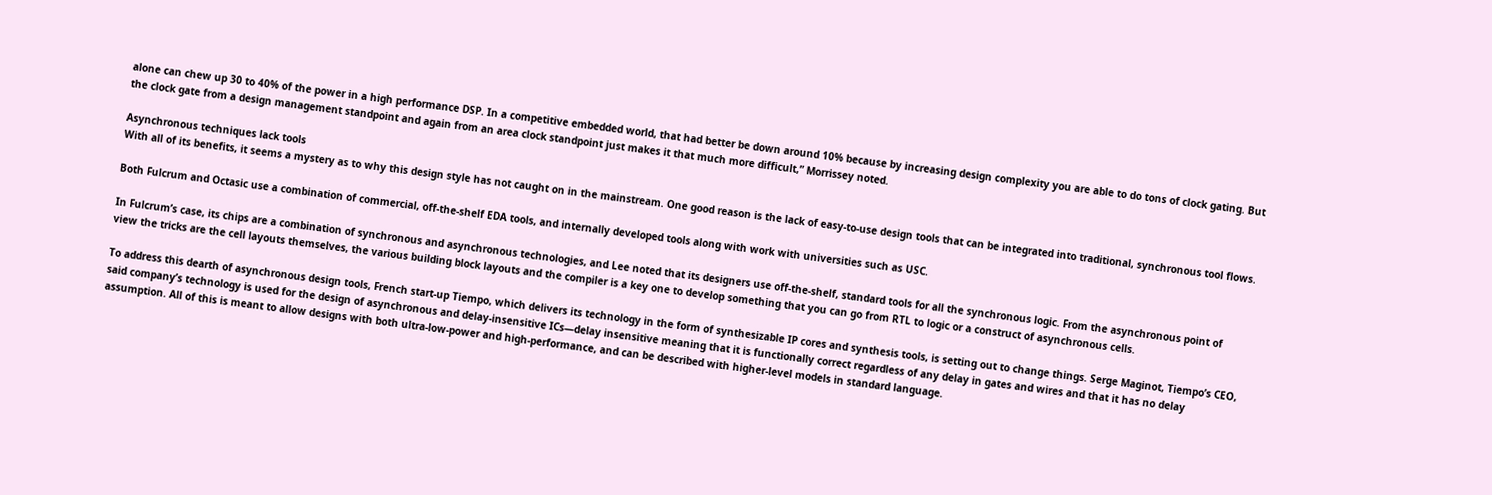alone can chew up 30 to 40% of the power in a high performance DSP. In a competitive embedded world, that had better be down around 10% because by increasing design complexity you are able to do tons of clock gating. But the clock gate from a design management standpoint and again from an area clock standpoint just makes it that much more difficult,” Morrissey noted.

Asynchronous techniques lack tools
With all of its benefits, it seems a mystery as to why this design style has not caught on in the mainstream. One good reason is the lack of easy-to-use design tools that can be integrated into traditional, synchronous tool flows.

Both Fulcrum and Octasic use a combination of commercial, off-the-shelf EDA tools, and internally developed tools along with work with universities such as USC.

In Fulcrum’s case, its chips are a combination of synchronous and asynchronous technologies, and Lee noted that its designers use off-the-shelf, standard tools for all the synchronous logic. From the asynchronous point of view the tricks are the cell layouts themselves, the various building block layouts and the compiler is a key one to develop something that you can go from RTL to logic or a construct of asynchronous cells.

To address this dearth of asynchronous design tools, French start-up Tiempo, which delivers its technology in the form of synthesizable IP cores and synthesis tools, is setting out to change things. Serge Maginot, Tiempo’s CEO, said company’s technology is used for the design of asynchronous and delay-insensitive ICs—delay insensitive meaning that it is functionally correct regardless of any delay in gates and wires and that it has no delay assumption. All of this is meant to allow designs with both ultra-low-power and high-performance, and can be described with higher-level models in standard language.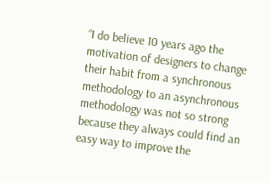“I do believe 10 years ago the motivation of designers to change their habit from a synchronous methodology to an asynchronous methodology was not so strong because they always could find an easy way to improve the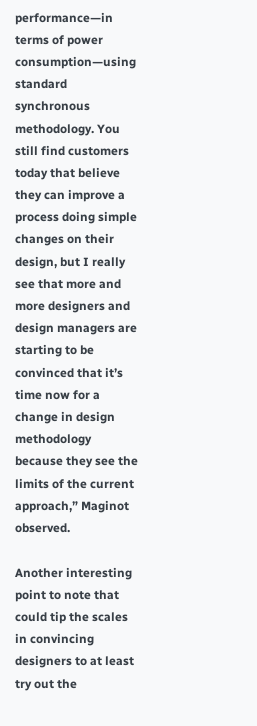performance—in terms of power consumption—using standard synchronous methodology. You still find customers today that believe they can improve a process doing simple changes on their design, but I really see that more and more designers and design managers are starting to be convinced that it’s time now for a change in design methodology because they see the limits of the current approach,” Maginot observed.

Another interesting point to note that could tip the scales in convincing designers to at least try out the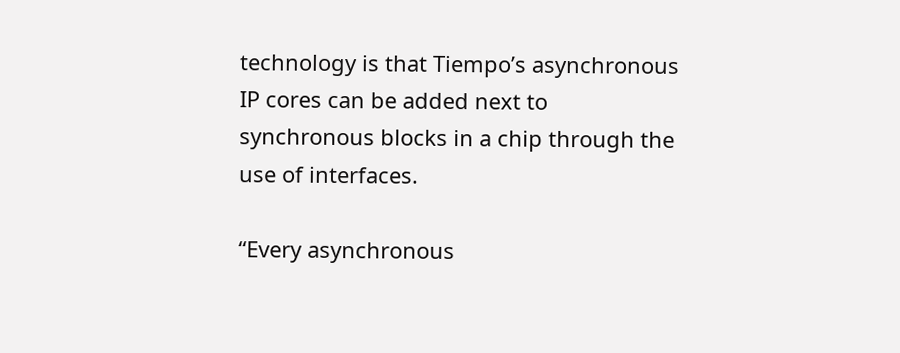technology is that Tiempo’s asynchronous IP cores can be added next to synchronous blocks in a chip through the use of interfaces.

“Every asynchronous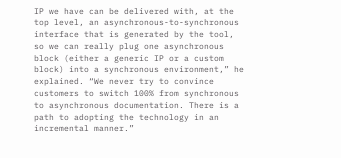IP we have can be delivered with, at the top level, an asynchronous-to-synchronous interface that is generated by the tool, so we can really plug one asynchronous block (either a generic IP or a custom block) into a synchronous environment,” he explained. “We never try to convince customers to switch 100% from synchronous to asynchronous documentation. There is a path to adopting the technology in an incremental manner.”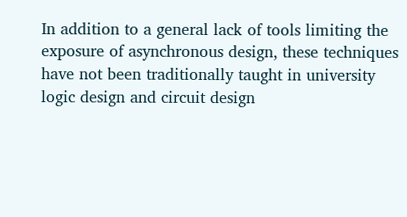In addition to a general lack of tools limiting the exposure of asynchronous design, these techniques have not been traditionally taught in university logic design and circuit design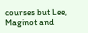courses but Lee, Maginot and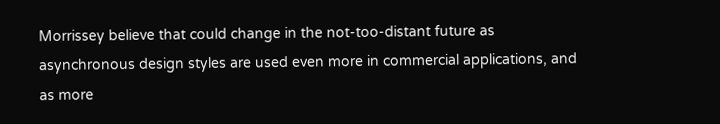Morrissey believe that could change in the not-too-distant future as asynchronous design styles are used even more in commercial applications, and as more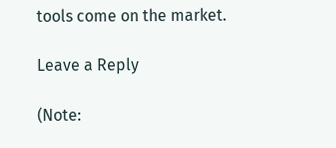tools come on the market.

Leave a Reply

(Note: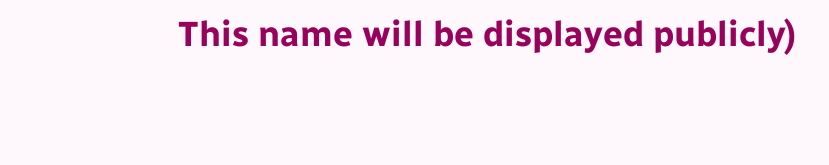This name will be displayed publicly)